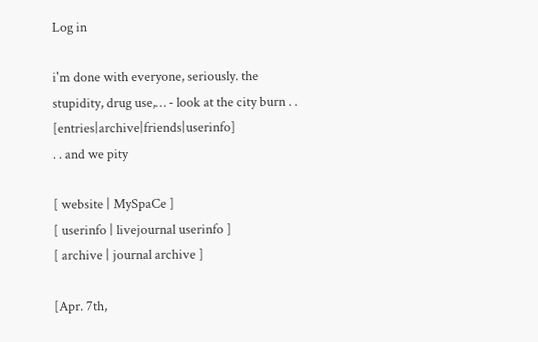Log in

i'm done with everyone, seriously. the stupidity, drug use,… - look at the city burn . . [entries|archive|friends|userinfo]
. . and we pity

[ website | MySpaCe ]
[ userinfo | livejournal userinfo ]
[ archive | journal archive ]

[Apr. 7th,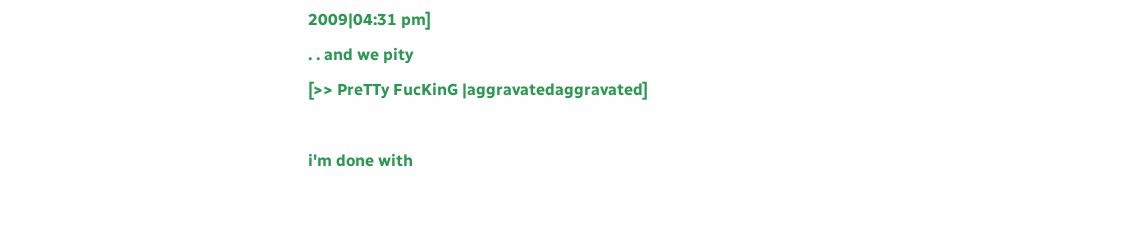2009|04:31 pm]
. . and we pity
[>> PreTTy FucKinG |aggravatedaggravated]

i'm done with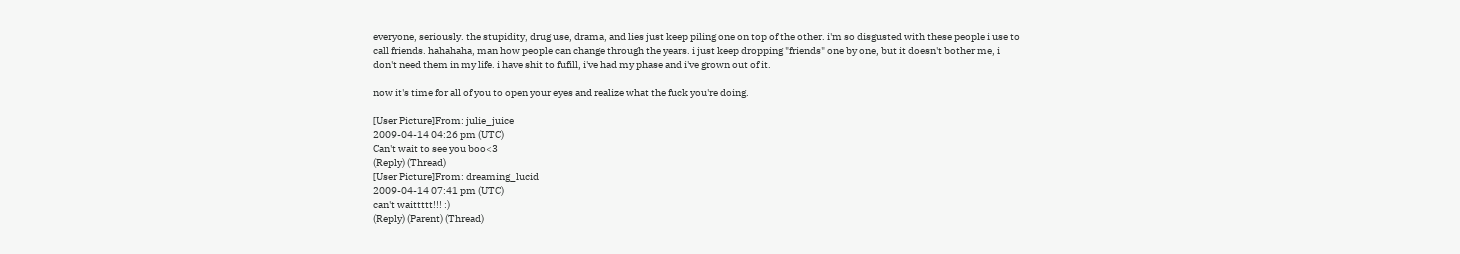everyone, seriously. the stupidity, drug use, drama, and lies just keep piling one on top of the other. i'm so disgusted with these people i use to call friends. hahahaha, man how people can change through the years. i just keep dropping "friends" one by one, but it doesn't bother me, i don't need them in my life. i have shit to fufill, i've had my phase and i've grown out of it.

now it's time for all of you to open your eyes and realize what the fuck you're doing.

[User Picture]From: julie_juice
2009-04-14 04:26 pm (UTC)
Can't wait to see you boo<3
(Reply) (Thread)
[User Picture]From: dreaming_lucid
2009-04-14 07:41 pm (UTC)
can't waittttt!!! :)
(Reply) (Parent) (Thread)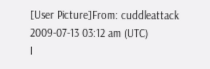[User Picture]From: cuddleattack
2009-07-13 03:12 am (UTC)
I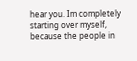hear you. Im completely starting over myself, because the people in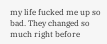my life fucked me up so bad. They changed so much right before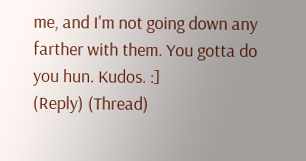me, and I'm not going down any farther with them. You gotta do you hun. Kudos. :]
(Reply) (Thread)